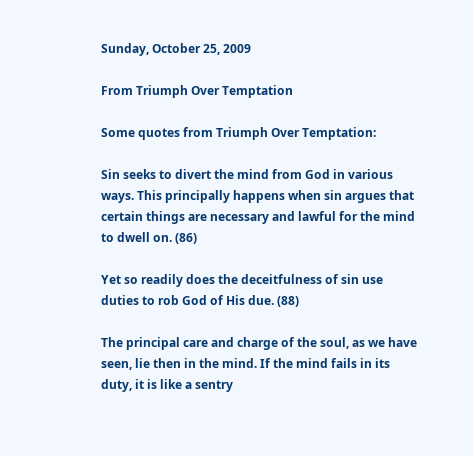Sunday, October 25, 2009

From Triumph Over Temptation

Some quotes from Triumph Over Temptation:

Sin seeks to divert the mind from God in various ways. This principally happens when sin argues that certain things are necessary and lawful for the mind to dwell on. (86)

Yet so readily does the deceitfulness of sin use duties to rob God of His due. (88)

The principal care and charge of the soul, as we have seen, lie then in the mind. If the mind fails in its duty, it is like a sentry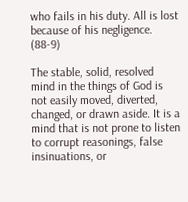who fails in his duty. All is lost because of his negligence. (88-9)

The stable, solid, resolved mind in the things of God is not easily moved, diverted, changed, or drawn aside. It is a mind that is not prone to listen to corrupt reasonings, false insinuations, or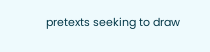pretexts seeking to draw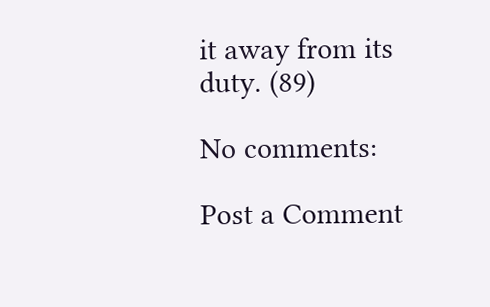it away from its duty. (89)

No comments:

Post a Comment